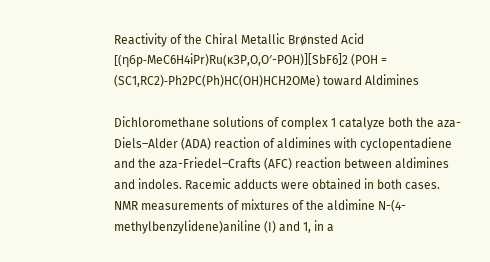Reactivity of the Chiral Metallic Brønsted Acid [(η6p‑MeC6H4iPr)Ru(κ3P,O,O′-POH)][SbF6]2 (POH = (SC1,RC2)‑Ph2PC(Ph)HC(OH)HCH2OMe) toward Aldimines

Dichloromethane solutions of complex 1 catalyze both the aza-Diels–Alder (ADA) reaction of aldimines with cyclopentadiene and the aza-Friedel–Crafts (AFC) reaction between aldimines and indoles. Racemic adducts were obtained in both cases. NMR measurements of mixtures of the aldimine N-(4-methylbenzylidene)aniline (I) and 1, in a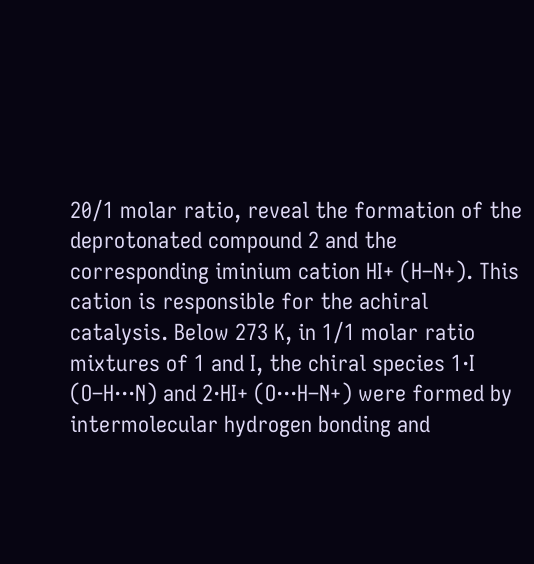20/1 molar ratio, reveal the formation of the deprotonated compound 2 and the corresponding iminium cation HI+ (H–N+). This cation is responsible for the achiral catalysis. Below 273 K, in 1/1 molar ratio mixtures of 1 and I, the chiral species 1·I (O–H···N) and 2·HI+ (O···H–N+) were formed by intermolecular hydrogen bonding and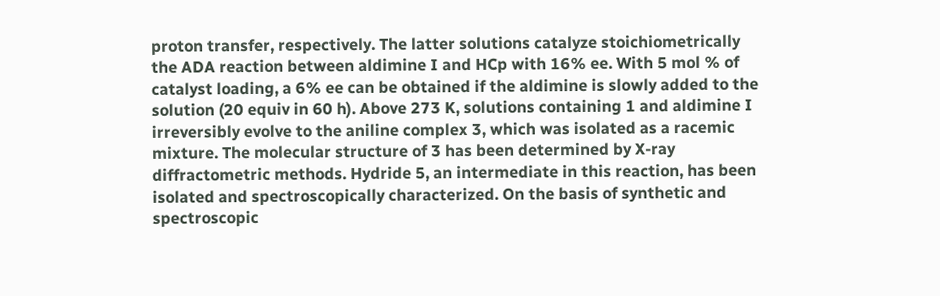proton transfer, respectively. The latter solutions catalyze stoichiometrically the ADA reaction between aldimine I and HCp with 16% ee. With 5 mol % of catalyst loading, a 6% ee can be obtained if the aldimine is slowly added to the solution (20 equiv in 60 h). Above 273 K, solutions containing 1 and aldimine I irreversibly evolve to the aniline complex 3, which was isolated as a racemic mixture. The molecular structure of 3 has been determined by X-ray diffractometric methods. Hydride 5, an intermediate in this reaction, has been isolated and spectroscopically characterized. On the basis of synthetic and spectroscopic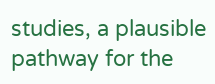studies, a plausible pathway for the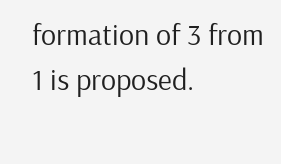formation of 3 from 1 is proposed.